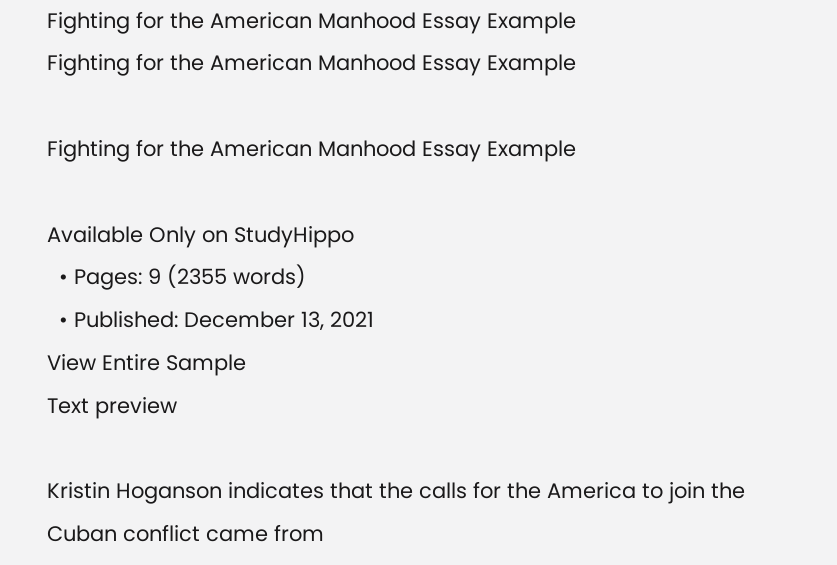Fighting for the American Manhood Essay Example
Fighting for the American Manhood Essay Example

Fighting for the American Manhood Essay Example

Available Only on StudyHippo
  • Pages: 9 (2355 words)
  • Published: December 13, 2021
View Entire Sample
Text preview

Kristin Hoganson indicates that the calls for the America to join the Cuban conflict came from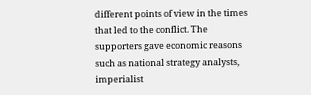different points of view in the times that led to the conflict. The supporters gave economic reasons such as national strategy analysts, imperialist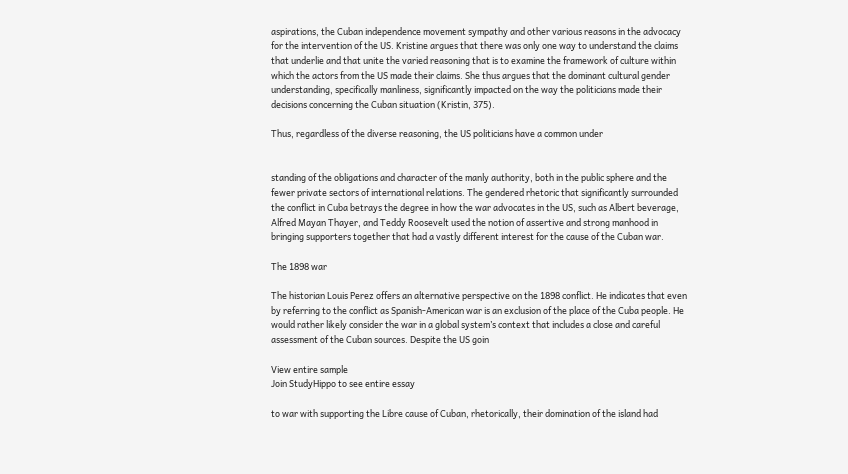aspirations, the Cuban independence movement sympathy and other various reasons in the advocacy for the intervention of the US. Kristine argues that there was only one way to understand the claims that underlie and that unite the varied reasoning that is to examine the framework of culture within which the actors from the US made their claims. She thus argues that the dominant cultural gender understanding, specifically manliness, significantly impacted on the way the politicians made their decisions concerning the Cuban situation (Kristin, 375).

Thus, regardless of the diverse reasoning, the US politicians have a common under


standing of the obligations and character of the manly authority, both in the public sphere and the fewer private sectors of international relations. The gendered rhetoric that significantly surrounded the conflict in Cuba betrays the degree in how the war advocates in the US, such as Albert beverage, Alfred Mayan Thayer, and Teddy Roosevelt used the notion of assertive and strong manhood in bringing supporters together that had a vastly different interest for the cause of the Cuban war.

The 1898 war

The historian Louis Perez offers an alternative perspective on the 1898 conflict. He indicates that even by referring to the conflict as Spanish-American war is an exclusion of the place of the Cuba people. He would rather likely consider the war in a global system’s context that includes a close and careful assessment of the Cuban sources. Despite the US goin

View entire sample
Join StudyHippo to see entire essay

to war with supporting the Libre cause of Cuban, rhetorically, their domination of the island had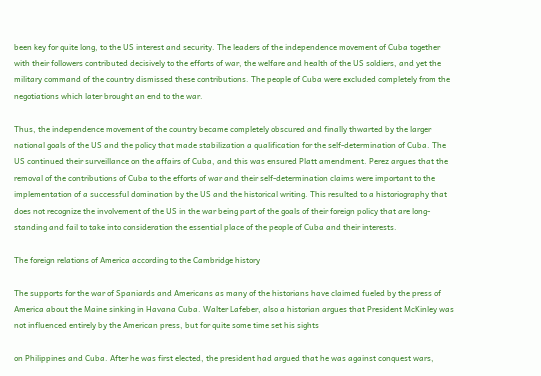been key for quite long, to the US interest and security. The leaders of the independence movement of Cuba together with their followers contributed decisively to the efforts of war, the welfare and health of the US soldiers, and yet the military command of the country dismissed these contributions. The people of Cuba were excluded completely from the negotiations which later brought an end to the war.

Thus, the independence movement of the country became completely obscured and finally thwarted by the larger national goals of the US and the policy that made stabilization a qualification for the self-determination of Cuba. The US continued their surveillance on the affairs of Cuba, and this was ensured Platt amendment. Perez argues that the removal of the contributions of Cuba to the efforts of war and their self-determination claims were important to the implementation of a successful domination by the US and the historical writing. This resulted to a historiography that does not recognize the involvement of the US in the war being part of the goals of their foreign policy that are long-standing and fail to take into consideration the essential place of the people of Cuba and their interests.

The foreign relations of America according to the Cambridge history

The supports for the war of Spaniards and Americans as many of the historians have claimed fueled by the press of America about the Maine sinking in Havana Cuba. Walter Lafeber, also a historian argues that President McKinley was not influenced entirely by the American press, but for quite some time set his sights

on Philippines and Cuba. After he was first elected, the president had argued that he was against conquest wars,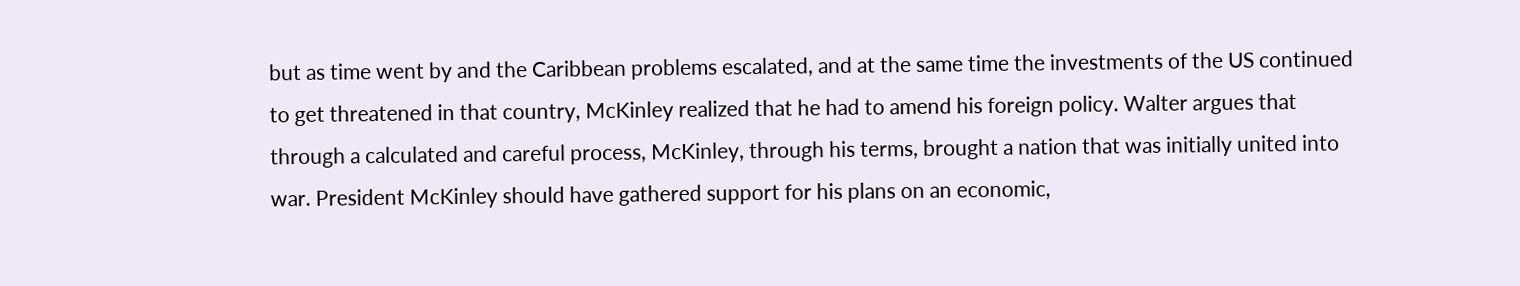but as time went by and the Caribbean problems escalated, and at the same time the investments of the US continued to get threatened in that country, McKinley realized that he had to amend his foreign policy. Walter argues that through a calculated and careful process, McKinley, through his terms, brought a nation that was initially united into war. President McKinley should have gathered support for his plans on an economic,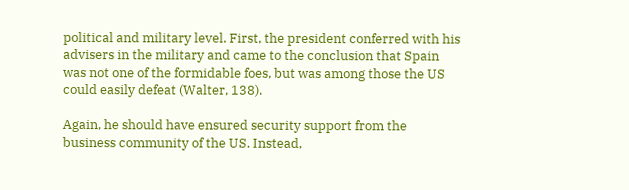political and military level. First, the president conferred with his advisers in the military and came to the conclusion that Spain was not one of the formidable foes, but was among those the US could easily defeat (Walter, 138).

Again, he should have ensured security support from the business community of the US. Instead,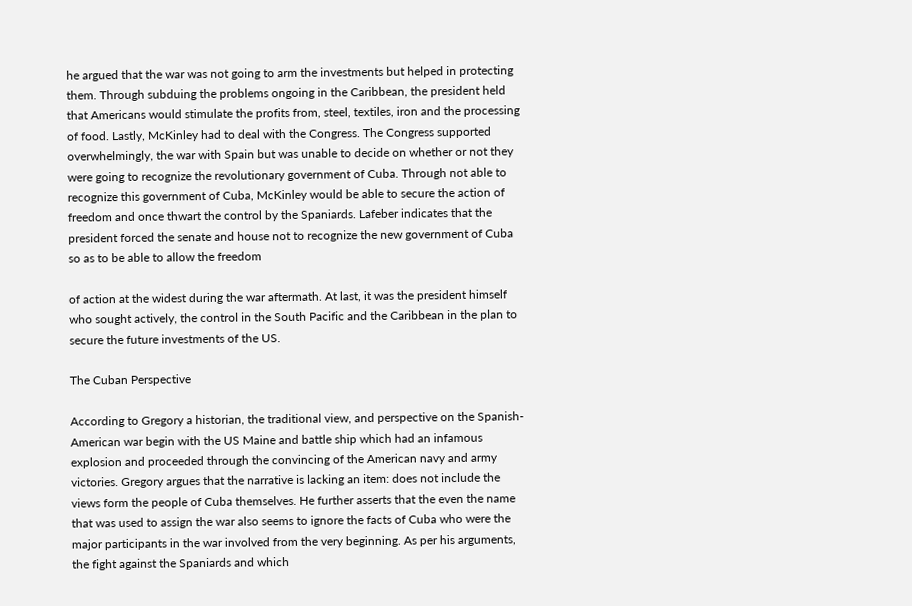he argued that the war was not going to arm the investments but helped in protecting them. Through subduing the problems ongoing in the Caribbean, the president held that Americans would stimulate the profits from, steel, textiles, iron and the processing of food. Lastly, McKinley had to deal with the Congress. The Congress supported overwhelmingly, the war with Spain but was unable to decide on whether or not they were going to recognize the revolutionary government of Cuba. Through not able to recognize this government of Cuba, McKinley would be able to secure the action of freedom and once thwart the control by the Spaniards. Lafeber indicates that the president forced the senate and house not to recognize the new government of Cuba so as to be able to allow the freedom

of action at the widest during the war aftermath. At last, it was the president himself who sought actively, the control in the South Pacific and the Caribbean in the plan to secure the future investments of the US.

The Cuban Perspective

According to Gregory a historian, the traditional view, and perspective on the Spanish-American war begin with the US Maine and battle ship which had an infamous explosion and proceeded through the convincing of the American navy and army victories. Gregory argues that the narrative is lacking an item: does not include the views form the people of Cuba themselves. He further asserts that the even the name that was used to assign the war also seems to ignore the facts of Cuba who were the major participants in the war involved from the very beginning. As per his arguments, the fight against the Spaniards and which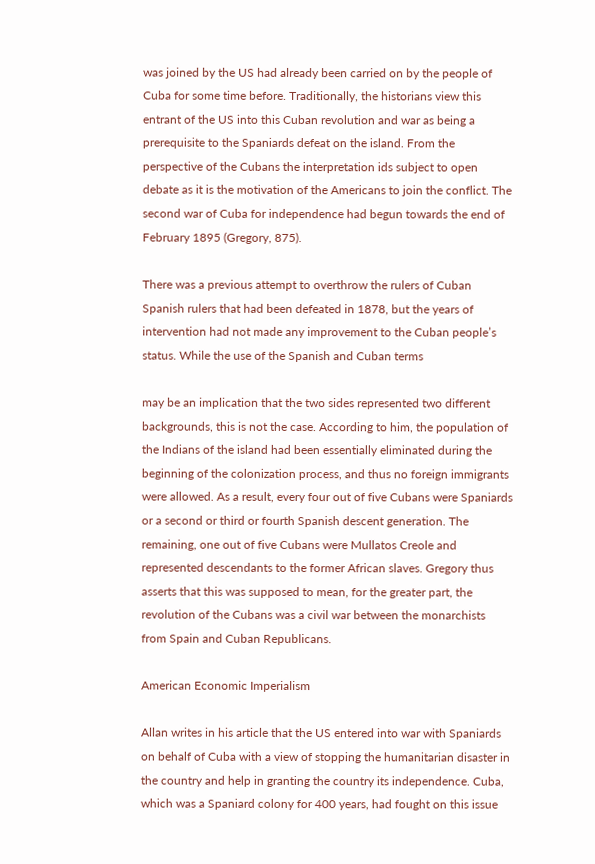was joined by the US had already been carried on by the people of Cuba for some time before. Traditionally, the historians view this entrant of the US into this Cuban revolution and war as being a prerequisite to the Spaniards defeat on the island. From the perspective of the Cubans the interpretation ids subject to open debate as it is the motivation of the Americans to join the conflict. The second war of Cuba for independence had begun towards the end of February 1895 (Gregory, 875).

There was a previous attempt to overthrow the rulers of Cuban Spanish rulers that had been defeated in 1878, but the years of intervention had not made any improvement to the Cuban people’s status. While the use of the Spanish and Cuban terms

may be an implication that the two sides represented two different backgrounds, this is not the case. According to him, the population of the Indians of the island had been essentially eliminated during the beginning of the colonization process, and thus no foreign immigrants were allowed. As a result, every four out of five Cubans were Spaniards or a second or third or fourth Spanish descent generation. The remaining, one out of five Cubans were Mullatos Creole and represented descendants to the former African slaves. Gregory thus asserts that this was supposed to mean, for the greater part, the revolution of the Cubans was a civil war between the monarchists from Spain and Cuban Republicans.

American Economic Imperialism

Allan writes in his article that the US entered into war with Spaniards on behalf of Cuba with a view of stopping the humanitarian disaster in the country and help in granting the country its independence. Cuba, which was a Spaniard colony for 400 years, had fought on this issue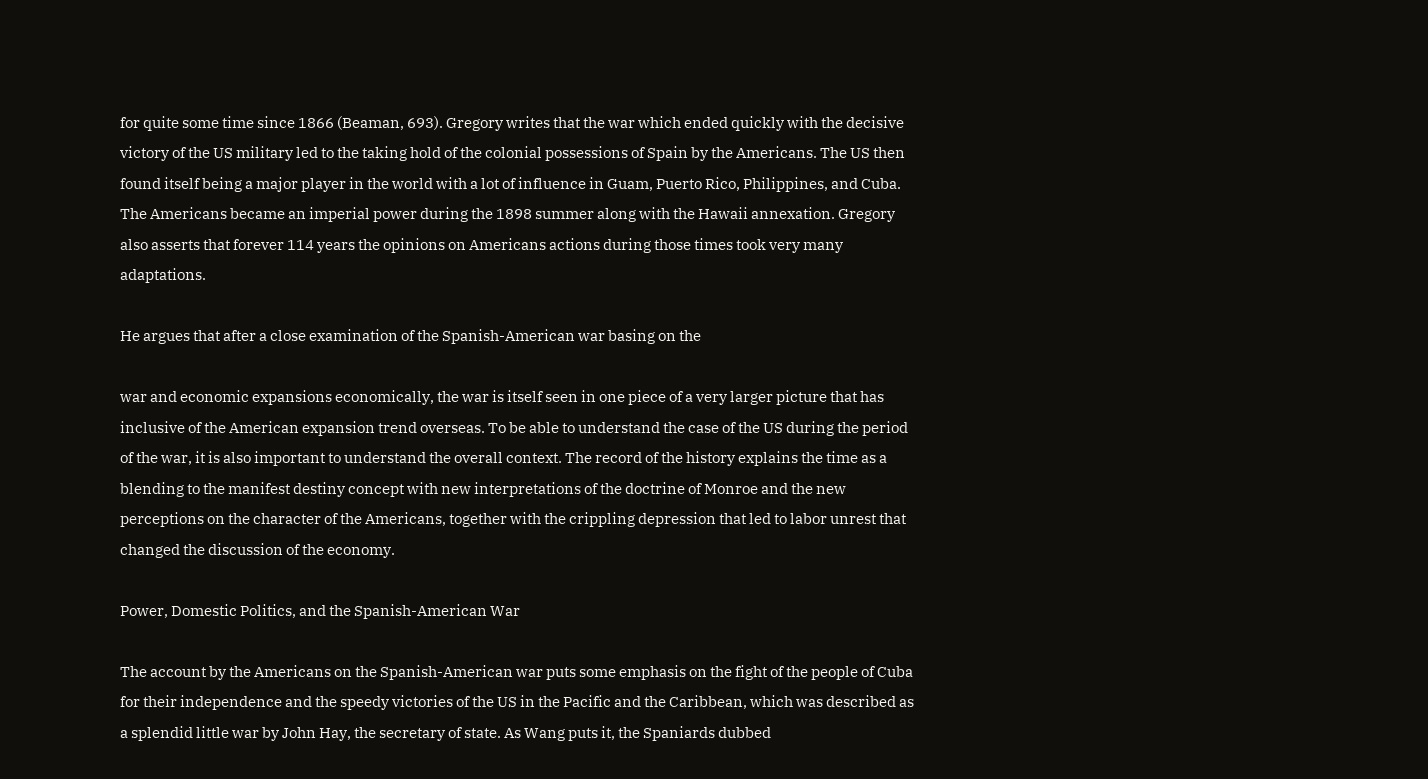for quite some time since 1866 (Beaman, 693). Gregory writes that the war which ended quickly with the decisive victory of the US military led to the taking hold of the colonial possessions of Spain by the Americans. The US then found itself being a major player in the world with a lot of influence in Guam, Puerto Rico, Philippines, and Cuba. The Americans became an imperial power during the 1898 summer along with the Hawaii annexation. Gregory also asserts that forever 114 years the opinions on Americans actions during those times took very many adaptations.

He argues that after a close examination of the Spanish-American war basing on the

war and economic expansions economically, the war is itself seen in one piece of a very larger picture that has inclusive of the American expansion trend overseas. To be able to understand the case of the US during the period of the war, it is also important to understand the overall context. The record of the history explains the time as a blending to the manifest destiny concept with new interpretations of the doctrine of Monroe and the new perceptions on the character of the Americans, together with the crippling depression that led to labor unrest that changed the discussion of the economy.

Power, Domestic Politics, and the Spanish-American War

The account by the Americans on the Spanish-American war puts some emphasis on the fight of the people of Cuba for their independence and the speedy victories of the US in the Pacific and the Caribbean, which was described as a splendid little war by John Hay, the secretary of state. As Wang puts it, the Spaniards dubbed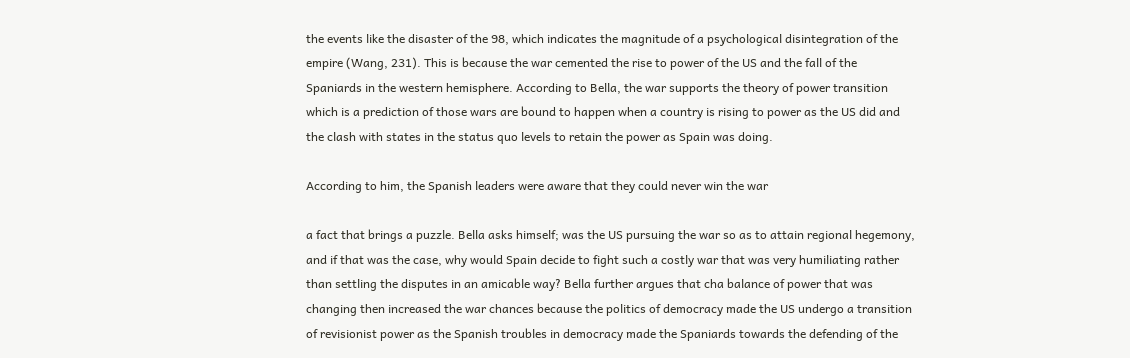the events like the disaster of the 98, which indicates the magnitude of a psychological disintegration of the empire (Wang, 231). This is because the war cemented the rise to power of the US and the fall of the Spaniards in the western hemisphere. According to Bella, the war supports the theory of power transition which is a prediction of those wars are bound to happen when a country is rising to power as the US did and the clash with states in the status quo levels to retain the power as Spain was doing.

According to him, the Spanish leaders were aware that they could never win the war

a fact that brings a puzzle. Bella asks himself; was the US pursuing the war so as to attain regional hegemony, and if that was the case, why would Spain decide to fight such a costly war that was very humiliating rather than settling the disputes in an amicable way? Bella further argues that cha balance of power that was changing then increased the war chances because the politics of democracy made the US undergo a transition of revisionist power as the Spanish troubles in democracy made the Spaniards towards the defending of the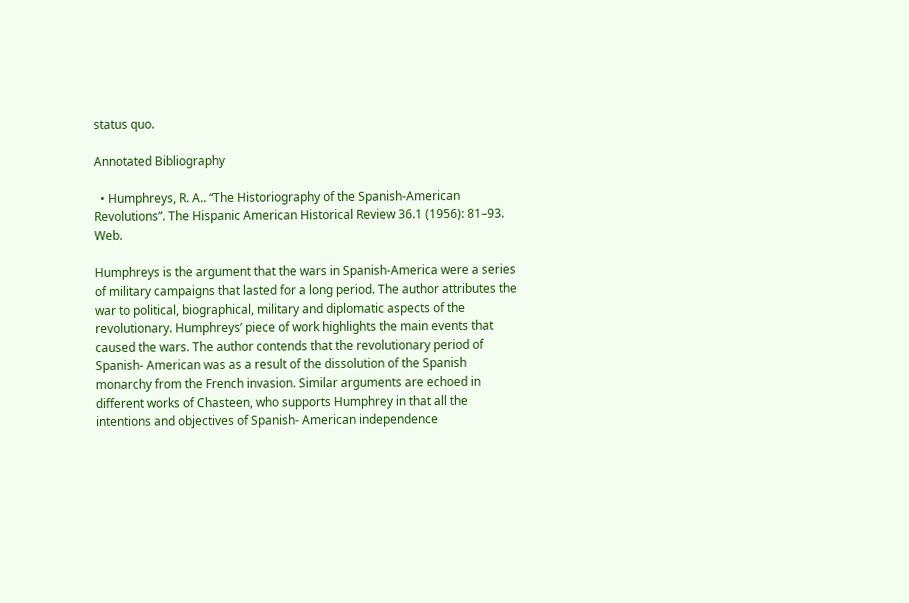status quo.

Annotated Bibliography

  • Humphreys, R. A.. “The Historiography of the Spanish-American Revolutions”. The Hispanic American Historical Review 36.1 (1956): 81–93. Web.

Humphreys is the argument that the wars in Spanish-America were a series of military campaigns that lasted for a long period. The author attributes the war to political, biographical, military and diplomatic aspects of the revolutionary. Humphreys’ piece of work highlights the main events that caused the wars. The author contends that the revolutionary period of Spanish- American was as a result of the dissolution of the Spanish monarchy from the French invasion. Similar arguments are echoed in different works of Chasteen, who supports Humphrey in that all the intentions and objectives of Spanish- American independence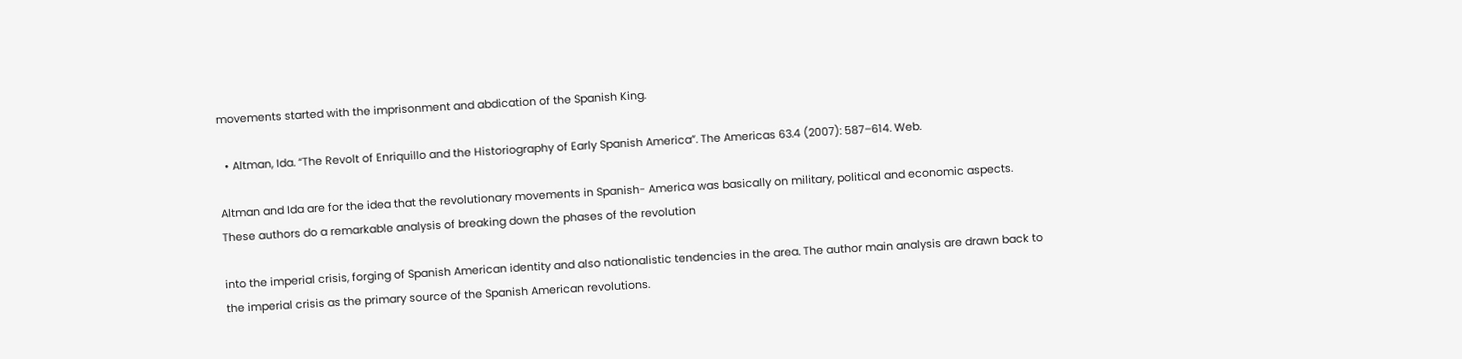movements started with the imprisonment and abdication of the Spanish King.

  • Altman, Ida. “The Revolt of Enriquillo and the Historiography of Early Spanish America”. The Americas 63.4 (2007): 587–614. Web.

Altman and Ida are for the idea that the revolutionary movements in Spanish- America was basically on military, political and economic aspects. These authors do a remarkable analysis of breaking down the phases of the revolution

into the imperial crisis, forging of Spanish American identity and also nationalistic tendencies in the area. The author main analysis are drawn back to the imperial crisis as the primary source of the Spanish American revolutions.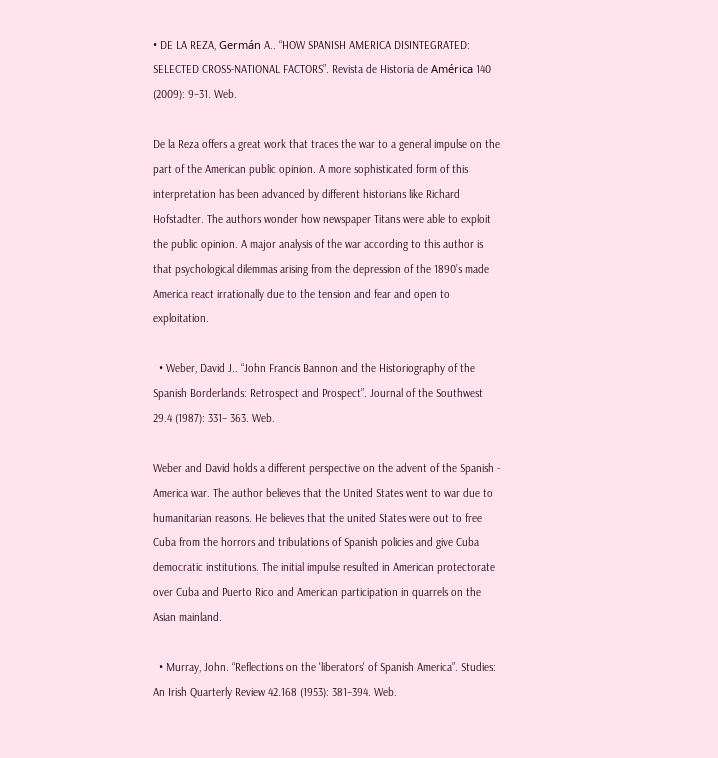• DE LA REZA, Germán A.. “HOW SPANISH AMERICA DISINTEGRATED: SELECTED CROSS-NATIONAL FACTORS”. Revista de Historia de América 140 (2009): 9–31. Web.

De la Reza offers a great work that traces the war to a general impulse on the part of the American public opinion. A more sophisticated form of this interpretation has been advanced by different historians like Richard Hofstadter. The authors wonder how newspaper Titans were able to exploit the public opinion. A major analysis of the war according to this author is that psychological dilemmas arising from the depression of the 1890’s made America react irrationally due to the tension and fear and open to exploitation.

  • Weber, David J.. “John Francis Bannon and the Historiography of the Spanish Borderlands: Retrospect and Prospect”. Journal of the Southwest 29.4 (1987): 331– 363. Web.

Weber and David holds a different perspective on the advent of the Spanish - America war. The author believes that the United States went to war due to humanitarian reasons. He believes that the united States were out to free Cuba from the horrors and tribulations of Spanish policies and give Cuba democratic institutions. The initial impulse resulted in American protectorate over Cuba and Puerto Rico and American participation in quarrels on the Asian mainland.

  • Murray, John. “Reflections on the 'liberators' of Spanish America”. Studies: An Irish Quarterly Review 42.168 (1953): 381–394. Web.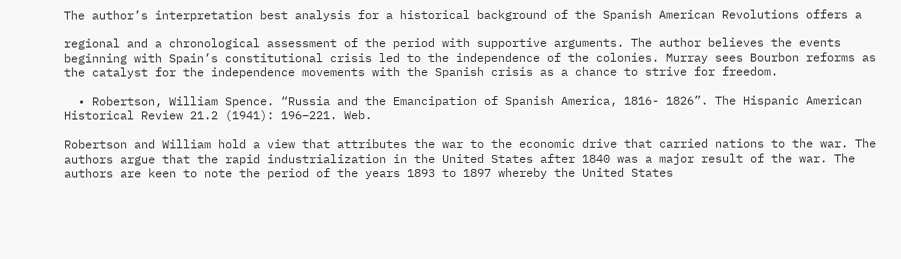The author’s interpretation best analysis for a historical background of the Spanish American Revolutions offers a

regional and a chronological assessment of the period with supportive arguments. The author believes the events beginning with Spain’s constitutional crisis led to the independence of the colonies. Murray sees Bourbon reforms as the catalyst for the independence movements with the Spanish crisis as a chance to strive for freedom.

  • Robertson, William Spence. “Russia and the Emancipation of Spanish America, 1816- 1826”. The Hispanic American Historical Review 21.2 (1941): 196–221. Web.

Robertson and William hold a view that attributes the war to the economic drive that carried nations to the war. The authors argue that the rapid industrialization in the United States after 1840 was a major result of the war. The authors are keen to note the period of the years 1893 to 1897 whereby the United States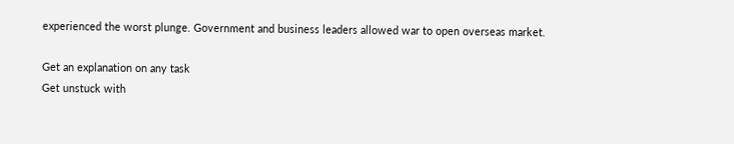experienced the worst plunge. Government and business leaders allowed war to open overseas market.

Get an explanation on any task
Get unstuck with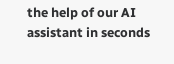the help of our AI assistant in seconds